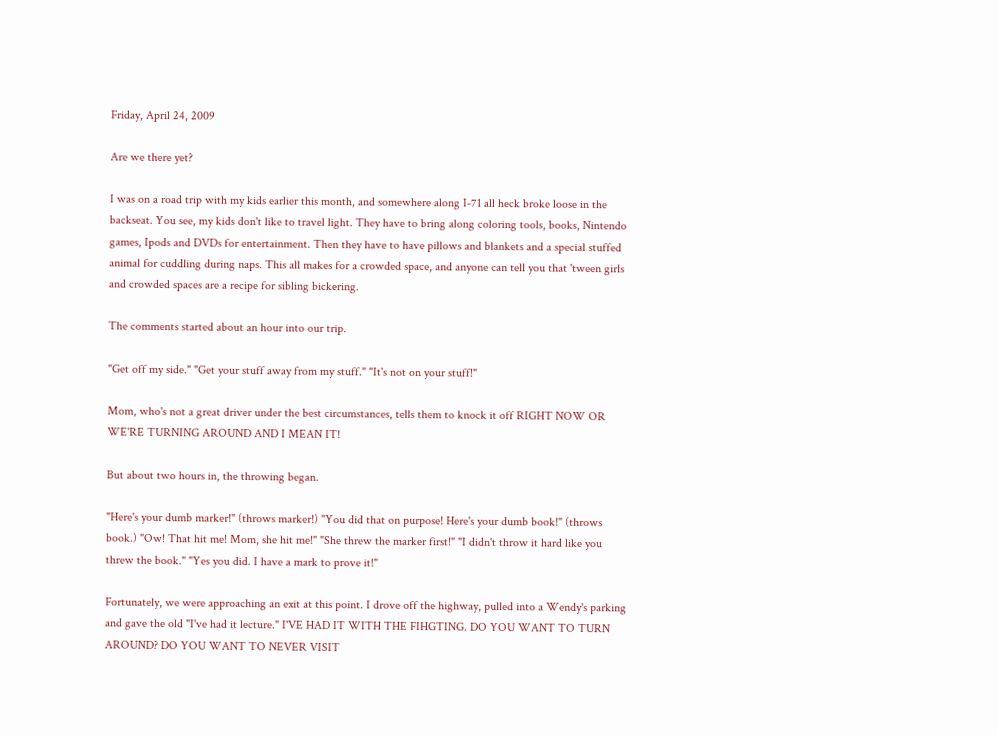Friday, April 24, 2009

Are we there yet?

I was on a road trip with my kids earlier this month, and somewhere along I-71 all heck broke loose in the backseat. You see, my kids don't like to travel light. They have to bring along coloring tools, books, Nintendo games, Ipods and DVDs for entertainment. Then they have to have pillows and blankets and a special stuffed animal for cuddling during naps. This all makes for a crowded space, and anyone can tell you that 'tween girls and crowded spaces are a recipe for sibling bickering.

The comments started about an hour into our trip.

"Get off my side." "Get your stuff away from my stuff." "It's not on your stuff!"

Mom, who's not a great driver under the best circumstances, tells them to knock it off RIGHT NOW OR WE'RE TURNING AROUND AND I MEAN IT!

But about two hours in, the throwing began.

"Here's your dumb marker!" (throws marker!) "You did that on purpose! Here's your dumb book!" (throws book.) "Ow! That hit me! Mom, she hit me!" "She threw the marker first!" "I didn't throw it hard like you threw the book." "Yes you did. I have a mark to prove it!"

Fortunately, we were approaching an exit at this point. I drove off the highway, pulled into a Wendy's parking and gave the old "I've had it lecture." I'VE HAD IT WITH THE FIHGTING. DO YOU WANT TO TURN AROUND? DO YOU WANT TO NEVER VISIT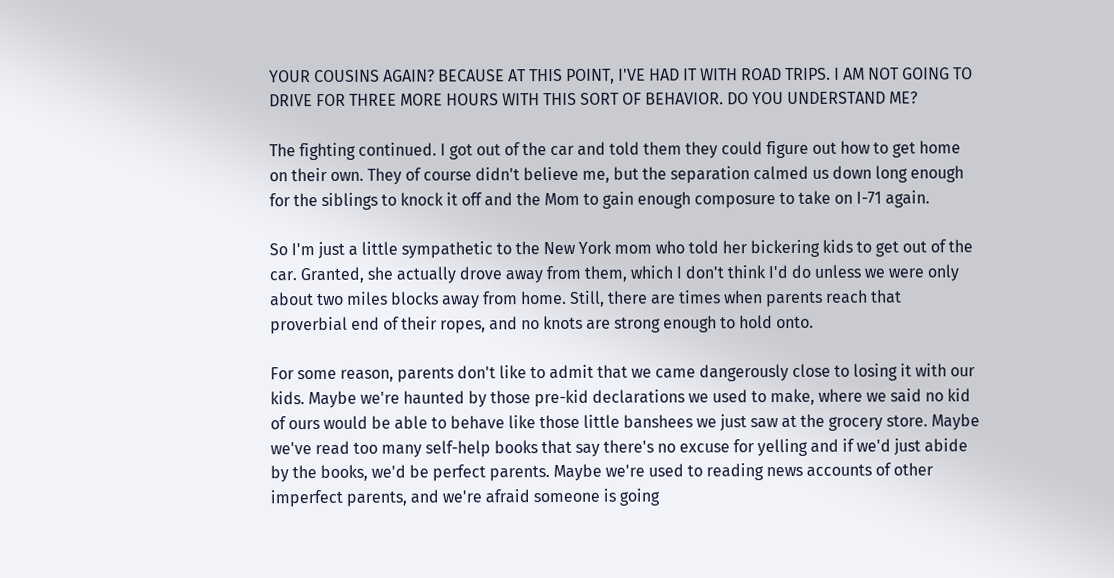YOUR COUSINS AGAIN? BECAUSE AT THIS POINT, I'VE HAD IT WITH ROAD TRIPS. I AM NOT GOING TO DRIVE FOR THREE MORE HOURS WITH THIS SORT OF BEHAVIOR. DO YOU UNDERSTAND ME?

The fighting continued. I got out of the car and told them they could figure out how to get home on their own. They of course didn't believe me, but the separation calmed us down long enough for the siblings to knock it off and the Mom to gain enough composure to take on I-71 again.

So I'm just a little sympathetic to the New York mom who told her bickering kids to get out of the car. Granted, she actually drove away from them, which I don't think I'd do unless we were only about two miles blocks away from home. Still, there are times when parents reach that proverbial end of their ropes, and no knots are strong enough to hold onto.

For some reason, parents don't like to admit that we came dangerously close to losing it with our kids. Maybe we're haunted by those pre-kid declarations we used to make, where we said no kid of ours would be able to behave like those little banshees we just saw at the grocery store. Maybe we've read too many self-help books that say there's no excuse for yelling and if we'd just abide by the books, we'd be perfect parents. Maybe we're used to reading news accounts of other imperfect parents, and we're afraid someone is going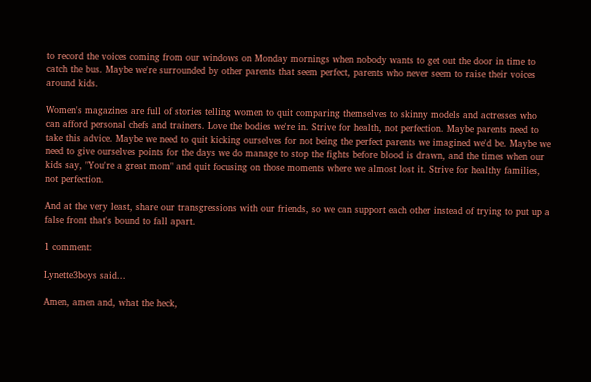to record the voices coming from our windows on Monday mornings when nobody wants to get out the door in time to catch the bus. Maybe we're surrounded by other parents that seem perfect, parents who never seem to raise their voices around kids.

Women's magazines are full of stories telling women to quit comparing themselves to skinny models and actresses who can afford personal chefs and trainers. Love the bodies we're in. Strive for health, not perfection. Maybe parents need to take this advice. Maybe we need to quit kicking ourselves for not being the perfect parents we imagined we'd be. Maybe we need to give ourselves points for the days we do manage to stop the fights before blood is drawn, and the times when our kids say, "You're a great mom" and quit focusing on those moments where we almost lost it. Strive for healthy families, not perfection.

And at the very least, share our transgressions with our friends, so we can support each other instead of trying to put up a false front that's bound to fall apart.

1 comment:

Lynette3boys said...

Amen, amen and, what the heck,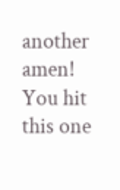another amen! You hit this one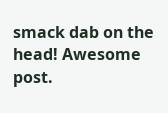smack dab on the head! Awesome post.